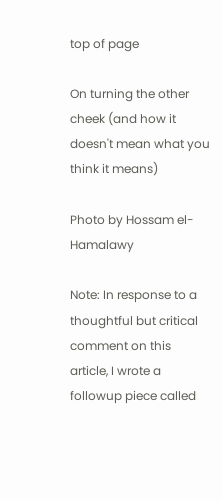top of page

On turning the other cheek (and how it doesn't mean what you think it means)

Photo by Hossam el-Hamalawy

Note: In response to a thoughtful but critical comment on this article, I wrote a followup piece called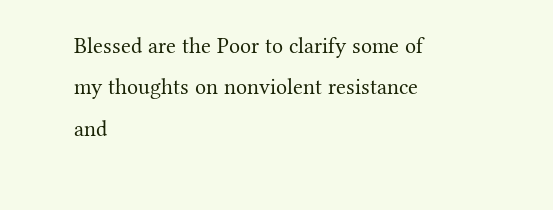Blessed are the Poor to clarify some of my thoughts on nonviolent resistance and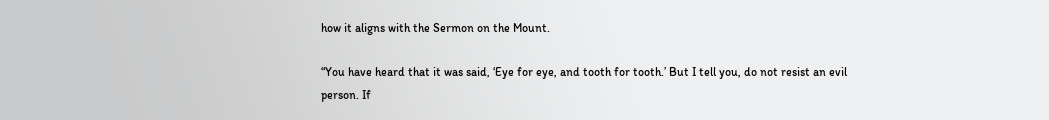how it aligns with the Sermon on the Mount.

“You have heard that it was said, ‘Eye for eye, and tooth for tooth.’ But I tell you, do not resist an evil person. If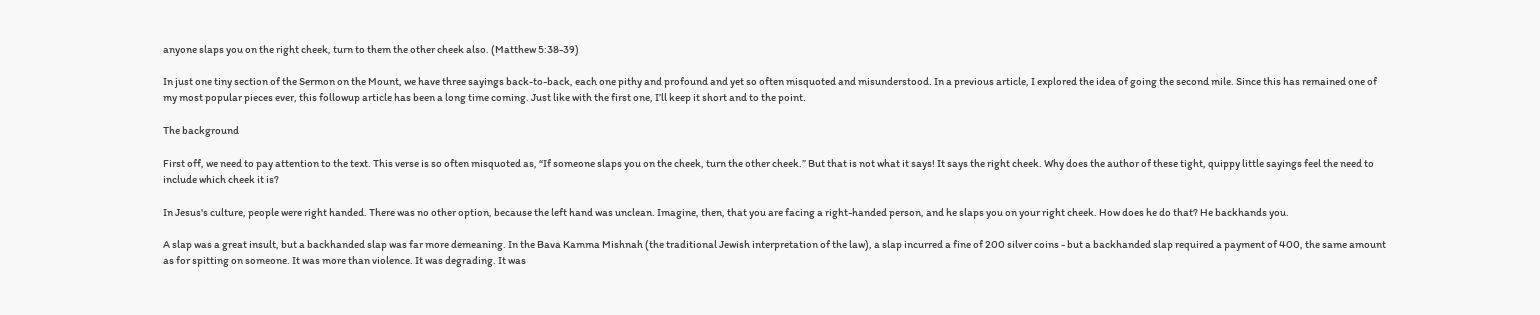anyone slaps you on the right cheek, turn to them the other cheek also. (Matthew 5:38-39)

In just one tiny section of the Sermon on the Mount, we have three sayings back-to-back, each one pithy and profound and yet so often misquoted and misunderstood. In a previous article, I explored the idea of going the second mile. Since this has remained one of my most popular pieces ever, this followup article has been a long time coming. Just like with the first one, I’ll keep it short and to the point.

The background

First off, we need to pay attention to the text. This verse is so often misquoted as, “If someone slaps you on the cheek, turn the other cheek.” But that is not what it says! It says the right cheek. Why does the author of these tight, quippy little sayings feel the need to include which cheek it is?

In Jesus's culture, people were right handed. There was no other option, because the left hand was unclean. Imagine, then, that you are facing a right-handed person, and he slaps you on your right cheek. How does he do that? He backhands you.

A slap was a great insult, but a backhanded slap was far more demeaning. In the Bava Kamma Mishnah (the traditional Jewish interpretation of the law), a slap incurred a fine of 200 silver coins - but a backhanded slap required a payment of 400, the same amount as for spitting on someone. It was more than violence. It was degrading. It was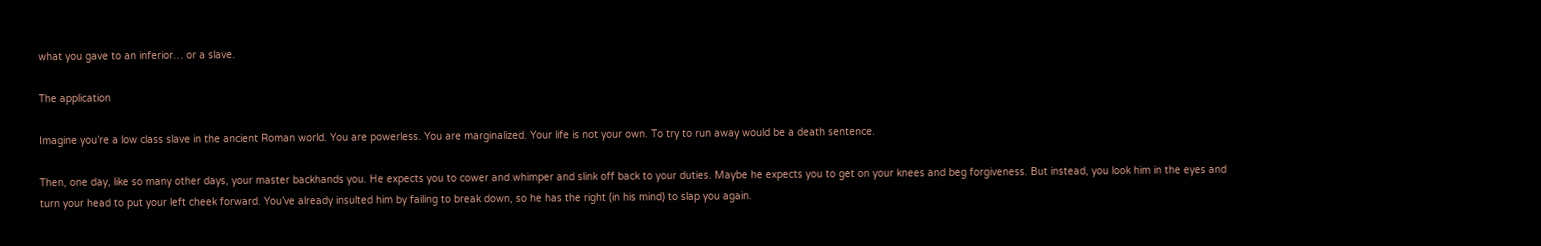what you gave to an inferior… or a slave.

The application

Imagine you’re a low class slave in the ancient Roman world. You are powerless. You are marginalized. Your life is not your own. To try to run away would be a death sentence.

Then, one day, like so many other days, your master backhands you. He expects you to cower and whimper and slink off back to your duties. Maybe he expects you to get on your knees and beg forgiveness. But instead, you look him in the eyes and turn your head to put your left cheek forward. You’ve already insulted him by failing to break down, so he has the right (in his mind) to slap you again.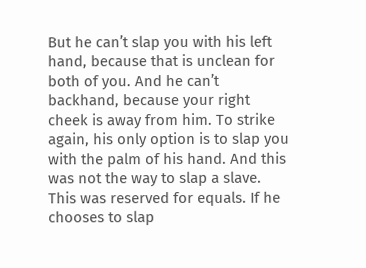But he can’t slap you with his left hand, because that is unclean for both of you. And he can’t backhand, because your right cheek is away from him. To strike again, his only option is to slap you with the palm of his hand. And this was not the way to slap a slave. This was reserved for equals. If he chooses to slap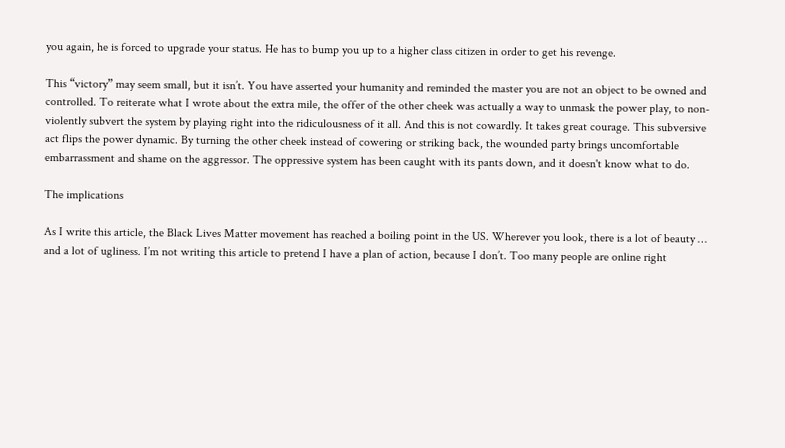you again, he is forced to upgrade your status. He has to bump you up to a higher class citizen in order to get his revenge.

This “victory” may seem small, but it isn’t. You have asserted your humanity and reminded the master you are not an object to be owned and controlled. To reiterate what I wrote about the extra mile, the offer of the other cheek was actually a way to unmask the power play, to non-violently subvert the system by playing right into the ridiculousness of it all. And this is not cowardly. It takes great courage. This subversive act flips the power dynamic. By turning the other cheek instead of cowering or striking back, the wounded party brings uncomfortable embarrassment and shame on the aggressor. The oppressive system has been caught with its pants down, and it doesn't know what to do.

The implications

As I write this article, the Black Lives Matter movement has reached a boiling point in the US. Wherever you look, there is a lot of beauty … and a lot of ugliness. I’m not writing this article to pretend I have a plan of action, because I don’t. Too many people are online right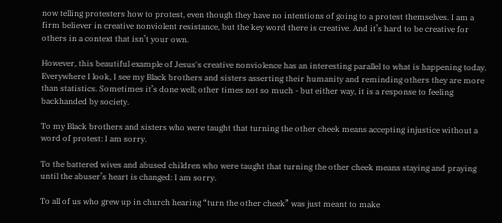now telling protesters how to protest, even though they have no intentions of going to a protest themselves. I am a firm believer in creative nonviolent resistance, but the key word there is creative. And it’s hard to be creative for others in a context that isn’t your own.

However, this beautiful example of Jesus's creative nonviolence has an interesting parallel to what is happening today. Everywhere I look, I see my Black brothers and sisters asserting their humanity and reminding others they are more than statistics. Sometimes it’s done well; other times not so much - but either way, it is a response to feeling backhanded by society.

To my Black brothers and sisters who were taught that turning the other cheek means accepting injustice without a word of protest: I am sorry.

To the battered wives and abused children who were taught that turning the other cheek means staying and praying until the abuser’s heart is changed: I am sorry.

To all of us who grew up in church hearing “turn the other cheek” was just meant to make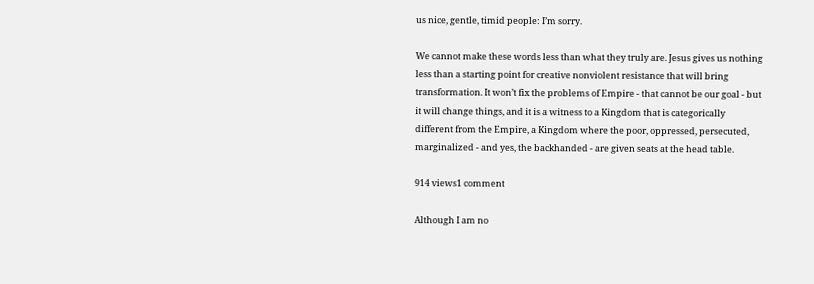us nice, gentle, timid people: I’m sorry.

We cannot make these words less than what they truly are. Jesus gives us nothing less than a starting point for creative nonviolent resistance that will bring transformation. It won’t fix the problems of Empire - that cannot be our goal - but it will change things, and it is a witness to a Kingdom that is categorically different from the Empire, a Kingdom where the poor, oppressed, persecuted, marginalized - and yes, the backhanded - are given seats at the head table.

914 views1 comment

Although I am no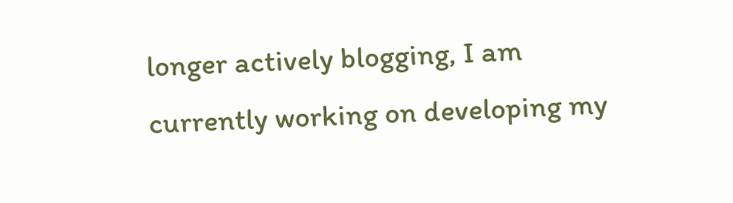longer actively blogging, I am currently working on developing my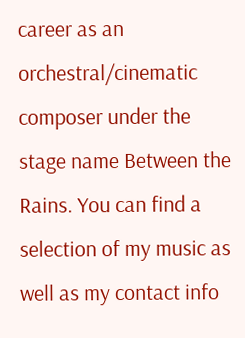career as an orchestral/cinematic composer under the stage name Between the Rains. You can find a selection of my music as well as my contact info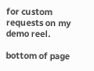for custom requests on my demo reel.

bottom of page